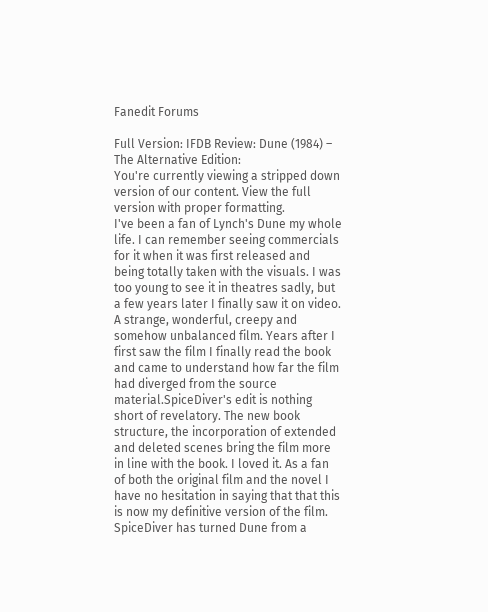Fanedit Forums

Full Version: IFDB Review: Dune (1984) – The Alternative Edition:
You're currently viewing a stripped down version of our content. View the full version with proper formatting.
I've been a fan of Lynch's Dune my whole life. I can remember seeing commercials for it when it was first released and being totally taken with the visuals. I was too young to see it in theatres sadly, but a few years later I finally saw it on video. A strange, wonderful, creepy and somehow unbalanced film. Years after I first saw the film I finally read the book and came to understand how far the film had diverged from the source material.SpiceDiver's edit is nothing short of revelatory. The new book structure, the incorporation of extended and deleted scenes bring the film more in line with the book. I loved it. As a fan of both the original film and the novel I have no hesitation in saying that that this is now my definitive version of the film. SpiceDiver has turned Dune from a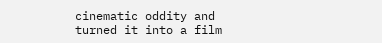cinematic oddity and turned it into a film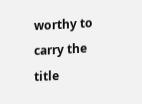worthy to carry the title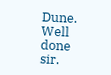Dune. Well done sir.